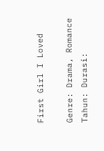First Girl I Loved

Genre: Drama, Romance
Tahun: Durasi: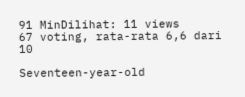91 MinDilihat: 11 views
67 voting, rata-rata 6,6 dari 10

Seventeen-year-old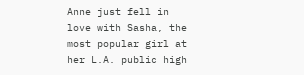Anne just fell in love with Sasha, the most popular girl at her L.A. public high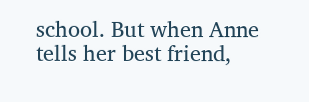school. But when Anne tells her best friend,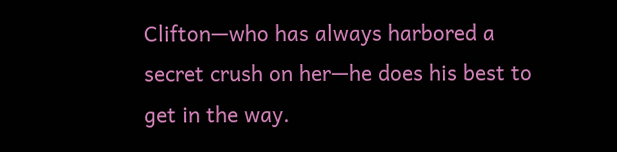Clifton—who has always harbored a secret crush on her—he does his best to get in the way.